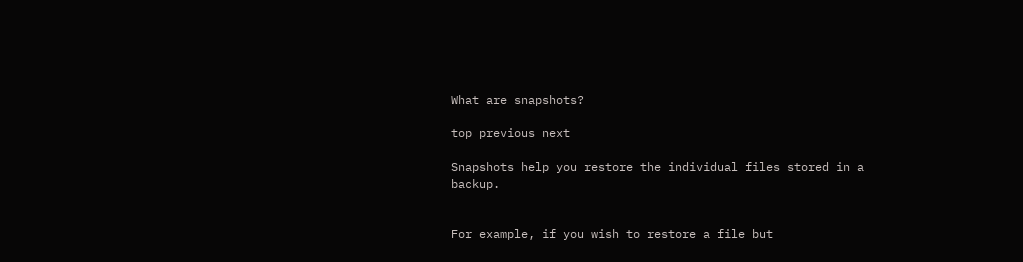What are snapshots?

top previous next

Snapshots help you restore the individual files stored in a backup.


For example, if you wish to restore a file but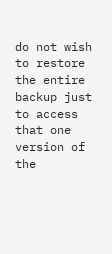do not wish to restore the entire backup just to access that one version of the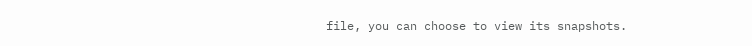file, you can choose to view its snapshots.